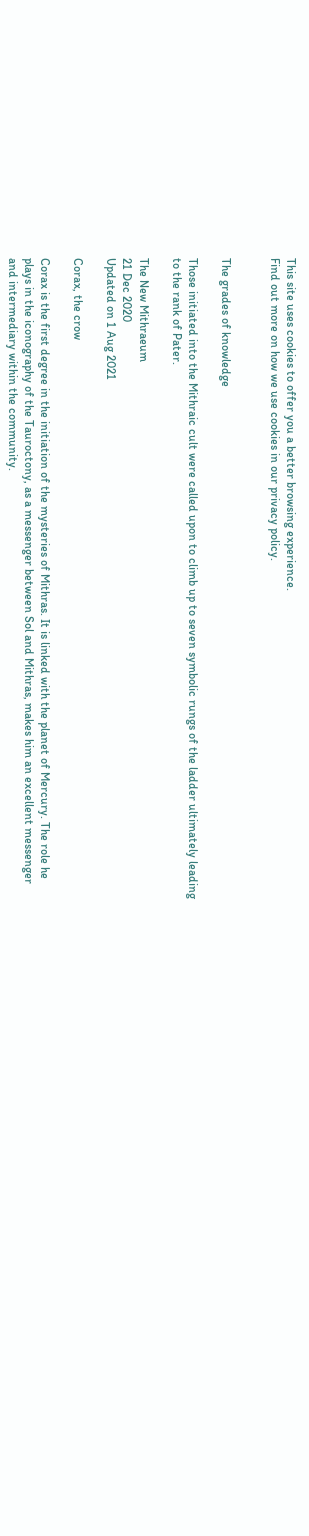This site uses cookies to offer you a better browsing experience.
Find out more on how we use cookies in our privacy policy.


The grades of knowledge

Those initiated into the Mithraic cult were called upon to climb up to seven symbolic rungs of the ladder ultimately leading to the rank of Pater.

The New Mithraeum
21 Dec 2020
Updated on 1 Aug 2021

Corax, the crow

Corax is the first degree in the initiation of the mysteries of Mithras. It is linked with the planet of Mercury. The role he plays in the iconography of the Tauroctony, as a messenger between Sol and Mithras, makes him an excellent messenger and intermediary within the community.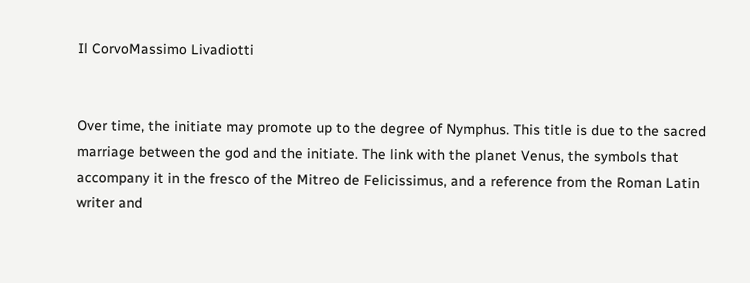Il CorvoMassimo Livadiotti


Over time, the initiate may promote up to the degree of Nymphus. This title is due to the sacred marriage between the god and the initiate. The link with the planet Venus, the symbols that accompany it in the fresco of the Mitreo de Felicissimus, and a reference from the Roman Latin writer and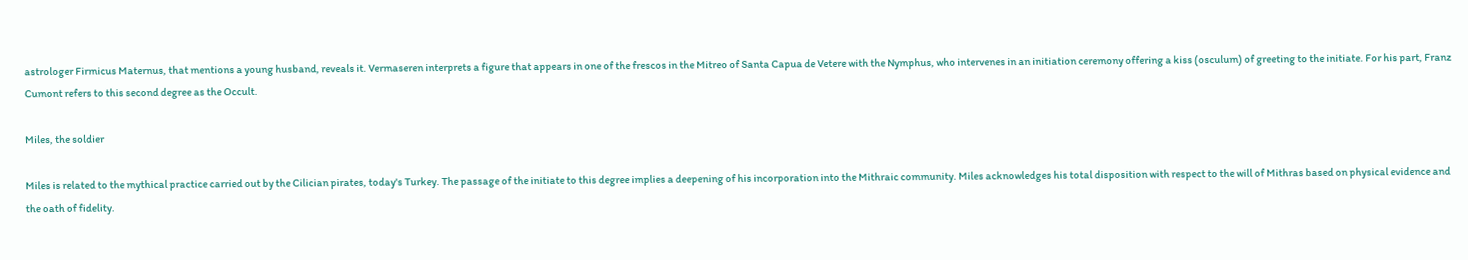astrologer Firmicus Maternus, that mentions a young husband, reveals it. Vermaseren interprets a figure that appears in one of the frescos in the Mitreo of Santa Capua de Vetere with the Nymphus, who intervenes in an initiation ceremony offering a kiss (osculum) of greeting to the initiate. For his part, Franz Cumont refers to this second degree as the Occult.

Miles, the soldier

Miles is related to the mythical practice carried out by the Cilician pirates, today's Turkey. The passage of the initiate to this degree implies a deepening of his incorporation into the Mithraic community. Miles acknowledges his total disposition with respect to the will of Mithras based on physical evidence and the oath of fidelity.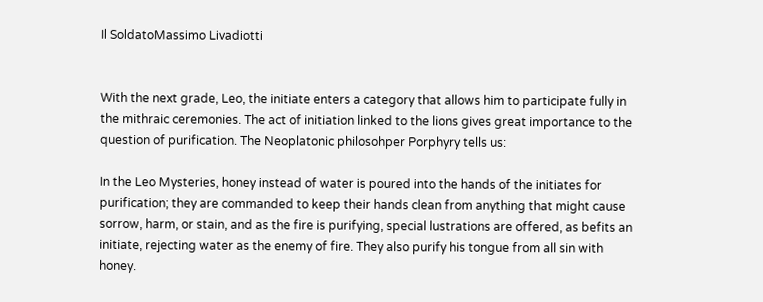Il SoldatoMassimo Livadiotti


With the next grade, Leo, the initiate enters a category that allows him to participate fully in the mithraic ceremonies. The act of initiation linked to the lions gives great importance to the question of purification. The Neoplatonic philosohper Porphyry tells us:

In the Leo Mysteries, honey instead of water is poured into the hands of the initiates for purification; they are commanded to keep their hands clean from anything that might cause sorrow, harm, or stain, and as the fire is purifying, special lustrations are offered, as befits an initiate, rejecting water as the enemy of fire. They also purify his tongue from all sin with honey.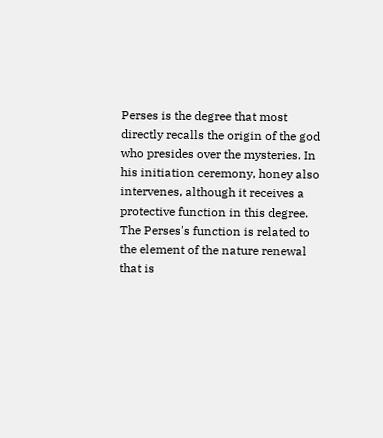Perses is the degree that most directly recalls the origin of the god who presides over the mysteries. In his initiation ceremony, honey also intervenes, although it receives a protective function in this degree. The Perses's function is related to the element of the nature renewal that is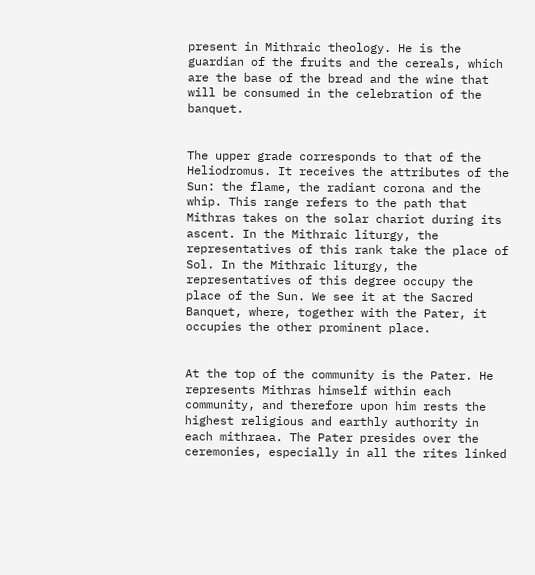present in Mithraic theology. He is the guardian of the fruits and the cereals, which are the base of the bread and the wine that will be consumed in the celebration of the banquet.


The upper grade corresponds to that of the Heliodromus. It receives the attributes of the Sun: the flame, the radiant corona and the whip. This range refers to the path that Mithras takes on the solar chariot during its ascent. In the Mithraic liturgy, the representatives of this rank take the place of Sol. In the Mithraic liturgy, the representatives of this degree occupy the place of the Sun. We see it at the Sacred Banquet, where, together with the Pater, it occupies the other prominent place.


At the top of the community is the Pater. He represents Mithras himself within each community, and therefore upon him rests the highest religious and earthly authority in each mithraea. The Pater presides over the ceremonies, especially in all the rites linked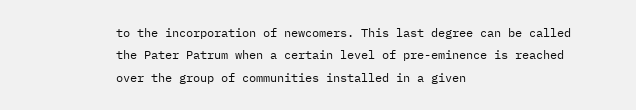to the incorporation of newcomers. This last degree can be called the Pater Patrum when a certain level of pre-eminence is reached over the group of communities installed in a given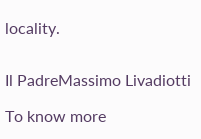locality.


Il PadreMassimo Livadiotti

To know more